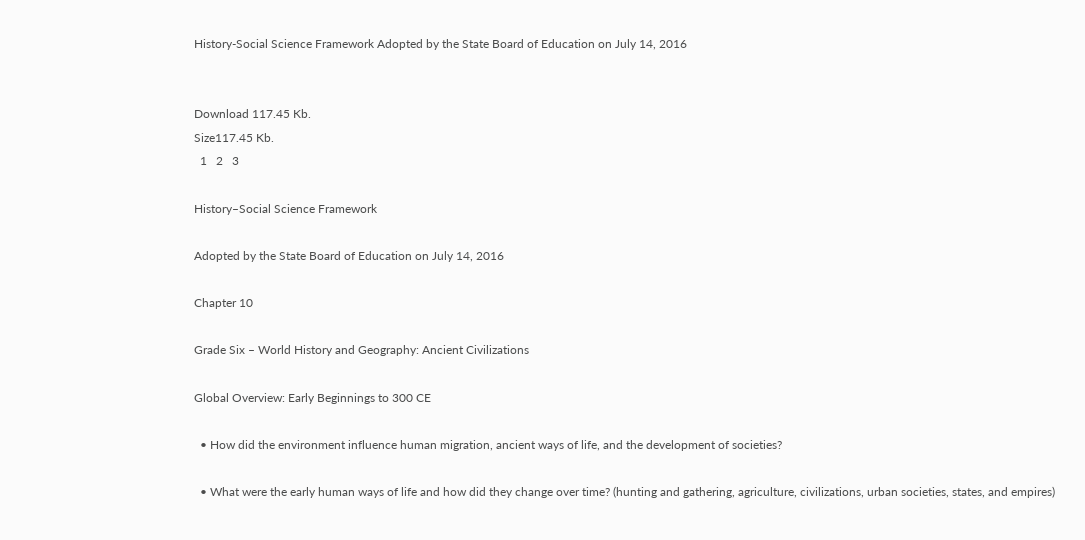History-Social Science Framework Adopted by the State Board of Education on July 14, 2016


Download 117.45 Kb.
Size117.45 Kb.
  1   2   3

History–Social Science Framework

Adopted by the State Board of Education on July 14, 2016

Chapter 10

Grade Six – World History and Geography: Ancient Civilizations

Global Overview: Early Beginnings to 300 CE

  • How did the environment influence human migration, ancient ways of life, and the development of societies?

  • What were the early human ways of life and how did they change over time? (hunting and gathering, agriculture, civilizations, urban societies, states, and empires)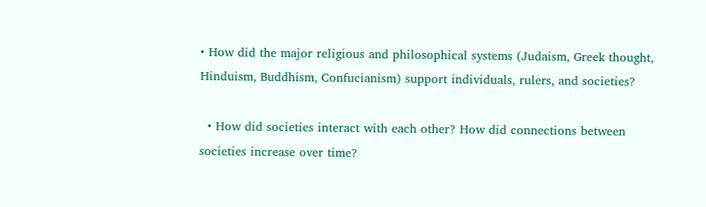• How did the major religious and philosophical systems (Judaism, Greek thought, Hinduism, Buddhism, Confucianism) support individuals, rulers, and societies?

  • How did societies interact with each other? How did connections between societies increase over time?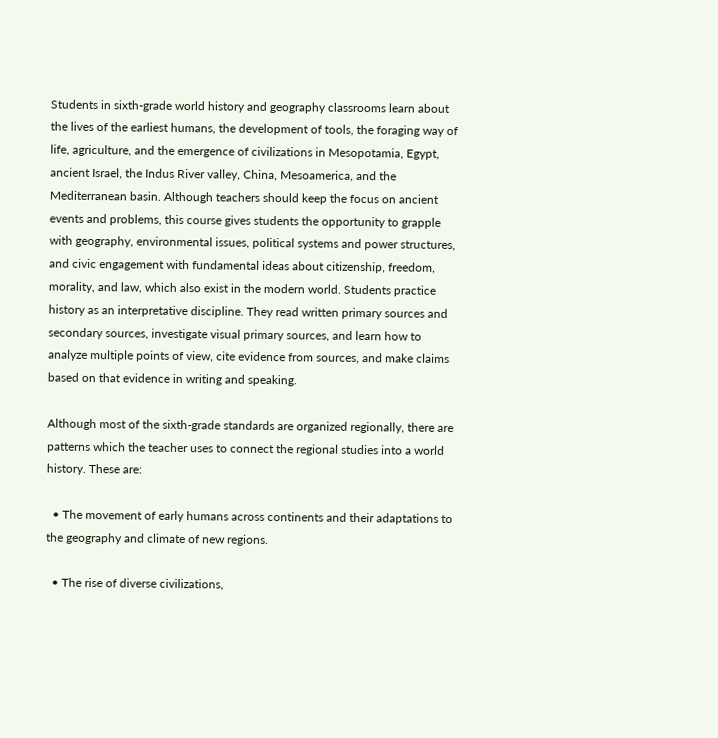Students in sixth-grade world history and geography classrooms learn about the lives of the earliest humans, the development of tools, the foraging way of life, agriculture, and the emergence of civilizations in Mesopotamia, Egypt, ancient Israel, the Indus River valley, China, Mesoamerica, and the Mediterranean basin. Although teachers should keep the focus on ancient events and problems, this course gives students the opportunity to grapple with geography, environmental issues, political systems and power structures, and civic engagement with fundamental ideas about citizenship, freedom, morality, and law, which also exist in the modern world. Students practice history as an interpretative discipline. They read written primary sources and secondary sources, investigate visual primary sources, and learn how to analyze multiple points of view, cite evidence from sources, and make claims based on that evidence in writing and speaking.

Although most of the sixth-grade standards are organized regionally, there are patterns which the teacher uses to connect the regional studies into a world history. These are:

  • The movement of early humans across continents and their adaptations to the geography and climate of new regions.

  • The rise of diverse civilizations,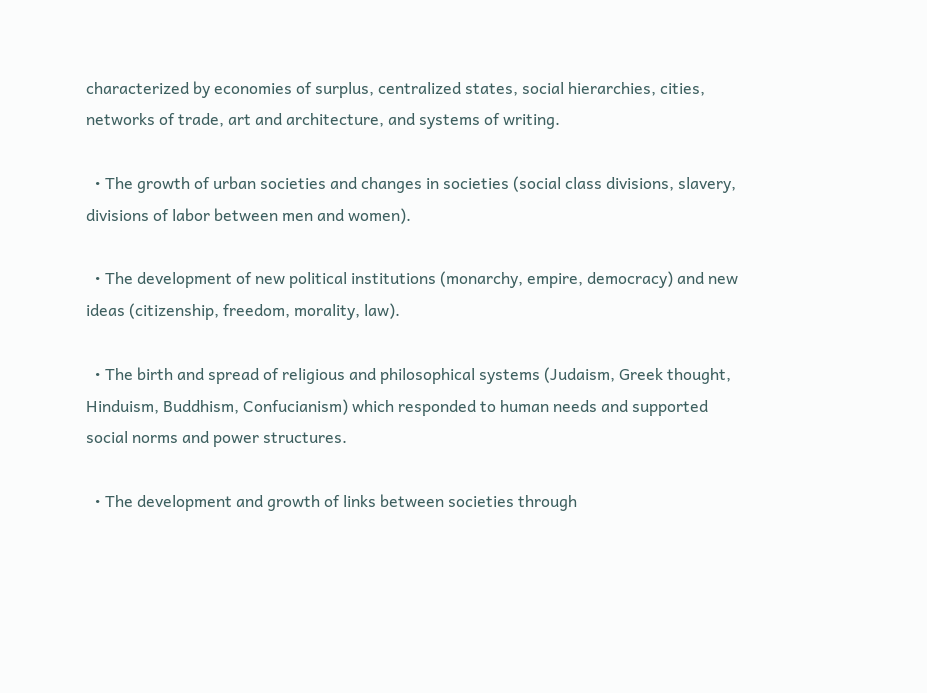characterized by economies of surplus, centralized states, social hierarchies, cities, networks of trade, art and architecture, and systems of writing.

  • The growth of urban societies and changes in societies (social class divisions, slavery, divisions of labor between men and women).

  • The development of new political institutions (monarchy, empire, democracy) and new ideas (citizenship, freedom, morality, law).

  • The birth and spread of religious and philosophical systems (Judaism, Greek thought, Hinduism, Buddhism, Confucianism) which responded to human needs and supported social norms and power structures.

  • The development and growth of links between societies through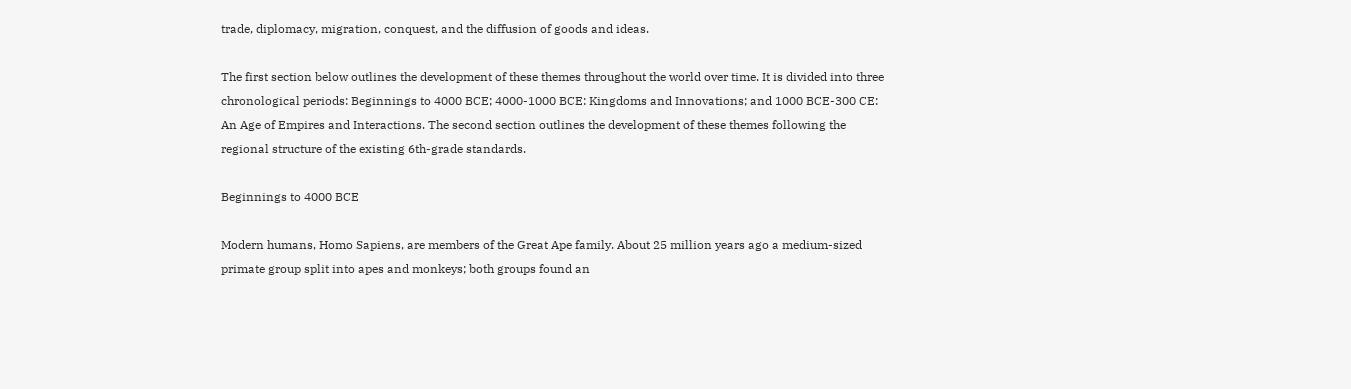trade, diplomacy, migration, conquest, and the diffusion of goods and ideas.

The first section below outlines the development of these themes throughout the world over time. It is divided into three chronological periods: Beginnings to 4000 BCE; 4000-1000 BCE: Kingdoms and Innovations; and 1000 BCE-300 CE: An Age of Empires and Interactions. The second section outlines the development of these themes following the regional structure of the existing 6th-grade standards.

Beginnings to 4000 BCE

Modern humans, Homo Sapiens, are members of the Great Ape family. About 25 million years ago a medium-sized primate group split into apes and monkeys; both groups found an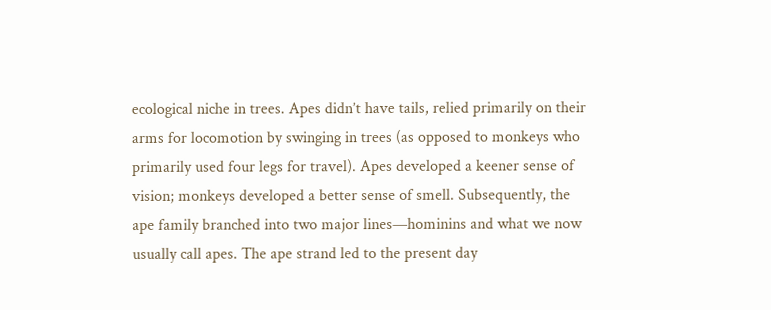ecological niche in trees. Apes didn’t have tails, relied primarily on their arms for locomotion by swinging in trees (as opposed to monkeys who primarily used four legs for travel). Apes developed a keener sense of vision; monkeys developed a better sense of smell. Subsequently, the ape family branched into two major lines—hominins and what we now usually call apes. The ape strand led to the present day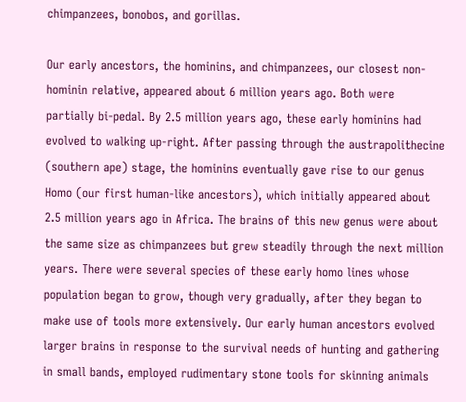chimpanzees, bonobos, and gorillas.

Our early ancestors, the hominins, and chimpanzees, our closest non-hominin relative, appeared about 6 million years ago. Both were partially bi-pedal. By 2.5 million years ago, these early hominins had evolved to walking up-right. After passing through the austrapolithecine (southern ape) stage, the hominins eventually gave rise to our genus Homo (our first human-like ancestors), which initially appeared about 2.5 million years ago in Africa. The brains of this new genus were about the same size as chimpanzees but grew steadily through the next million years. There were several species of these early homo lines whose population began to grow, though very gradually, after they began to make use of tools more extensively. Our early human ancestors evolved larger brains in response to the survival needs of hunting and gathering in small bands, employed rudimentary stone tools for skinning animals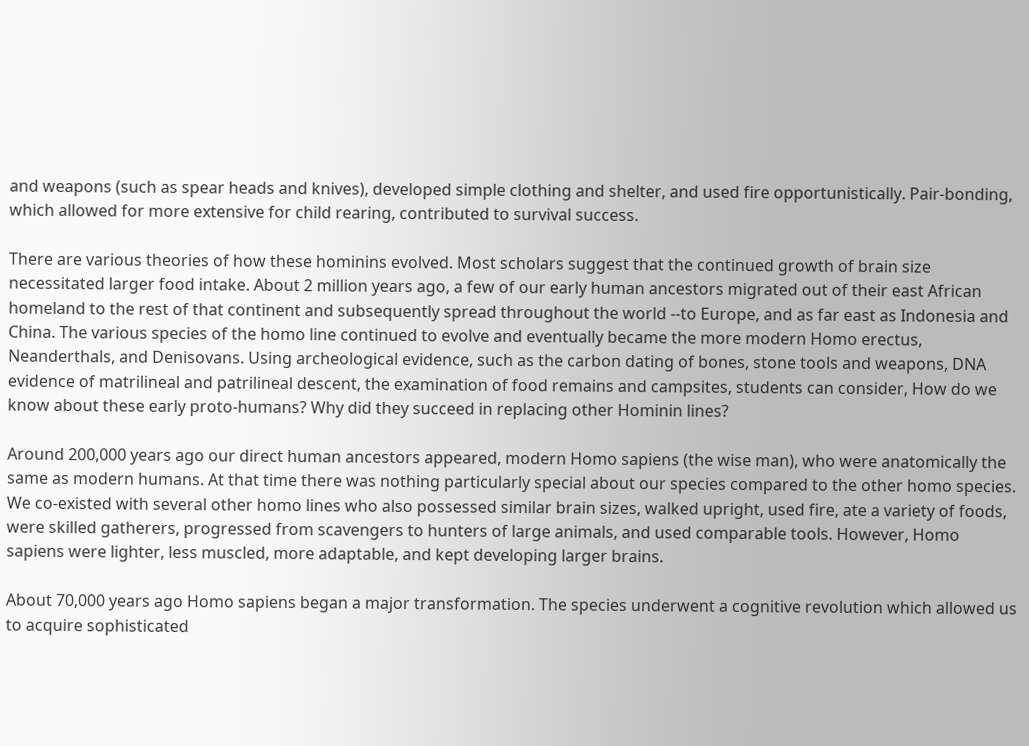and weapons (such as spear heads and knives), developed simple clothing and shelter, and used fire opportunistically. Pair-bonding, which allowed for more extensive for child rearing, contributed to survival success.

There are various theories of how these hominins evolved. Most scholars suggest that the continued growth of brain size necessitated larger food intake. About 2 million years ago, a few of our early human ancestors migrated out of their east African homeland to the rest of that continent and subsequently spread throughout the world --to Europe, and as far east as Indonesia and China. The various species of the homo line continued to evolve and eventually became the more modern Homo erectus, Neanderthals, and Denisovans. Using archeological evidence, such as the carbon dating of bones, stone tools and weapons, DNA evidence of matrilineal and patrilineal descent, the examination of food remains and campsites, students can consider, How do we know about these early proto-humans? Why did they succeed in replacing other Hominin lines?

Around 200,000 years ago our direct human ancestors appeared, modern Homo sapiens (the wise man), who were anatomically the same as modern humans. At that time there was nothing particularly special about our species compared to the other homo species. We co-existed with several other homo lines who also possessed similar brain sizes, walked upright, used fire, ate a variety of foods, were skilled gatherers, progressed from scavengers to hunters of large animals, and used comparable tools. However, Homo sapiens were lighter, less muscled, more adaptable, and kept developing larger brains.

About 70,000 years ago Homo sapiens began a major transformation. The species underwent a cognitive revolution which allowed us to acquire sophisticated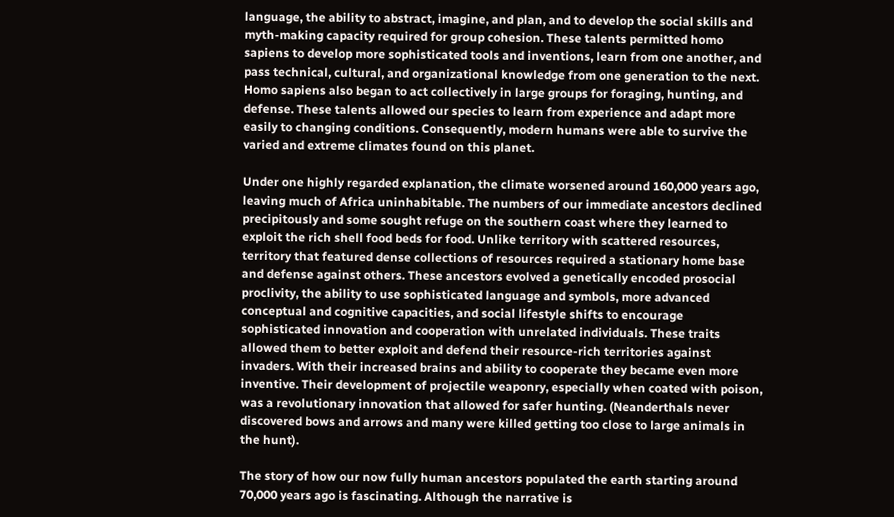language, the ability to abstract, imagine, and plan, and to develop the social skills and myth-making capacity required for group cohesion. These talents permitted homo sapiens to develop more sophisticated tools and inventions, learn from one another, and pass technical, cultural, and organizational knowledge from one generation to the next. Homo sapiens also began to act collectively in large groups for foraging, hunting, and defense. These talents allowed our species to learn from experience and adapt more easily to changing conditions. Consequently, modern humans were able to survive the varied and extreme climates found on this planet.

Under one highly regarded explanation, the climate worsened around 160,000 years ago, leaving much of Africa uninhabitable. The numbers of our immediate ancestors declined precipitously and some sought refuge on the southern coast where they learned to exploit the rich shell food beds for food. Unlike territory with scattered resources, territory that featured dense collections of resources required a stationary home base and defense against others. These ancestors evolved a genetically encoded prosocial proclivity, the ability to use sophisticated language and symbols, more advanced conceptual and cognitive capacities, and social lifestyle shifts to encourage sophisticated innovation and cooperation with unrelated individuals. These traits allowed them to better exploit and defend their resource-rich territories against invaders. With their increased brains and ability to cooperate they became even more inventive. Their development of projectile weaponry, especially when coated with poison, was a revolutionary innovation that allowed for safer hunting. (Neanderthals never discovered bows and arrows and many were killed getting too close to large animals in the hunt).

The story of how our now fully human ancestors populated the earth starting around 70,000 years ago is fascinating. Although the narrative is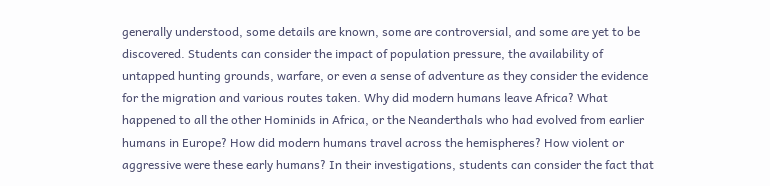generally understood, some details are known, some are controversial, and some are yet to be discovered. Students can consider the impact of population pressure, the availability of untapped hunting grounds, warfare, or even a sense of adventure as they consider the evidence for the migration and various routes taken. Why did modern humans leave Africa? What happened to all the other Hominids in Africa, or the Neanderthals who had evolved from earlier humans in Europe? How did modern humans travel across the hemispheres? How violent or aggressive were these early humans? In their investigations, students can consider the fact that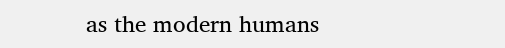as the modern humans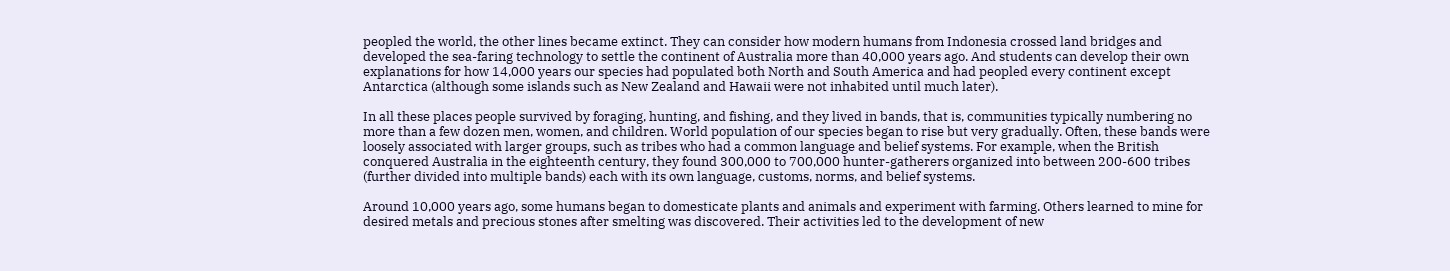peopled the world, the other lines became extinct. They can consider how modern humans from Indonesia crossed land bridges and developed the sea-faring technology to settle the continent of Australia more than 40,000 years ago. And students can develop their own explanations for how 14,000 years our species had populated both North and South America and had peopled every continent except Antarctica (although some islands such as New Zealand and Hawaii were not inhabited until much later).

In all these places people survived by foraging, hunting, and fishing, and they lived in bands, that is, communities typically numbering no more than a few dozen men, women, and children. World population of our species began to rise but very gradually. Often, these bands were loosely associated with larger groups, such as tribes who had a common language and belief systems. For example, when the British conquered Australia in the eighteenth century, they found 300,000 to 700,000 hunter-gatherers organized into between 200-600 tribes (further divided into multiple bands) each with its own language, customs, norms, and belief systems.

Around 10,000 years ago, some humans began to domesticate plants and animals and experiment with farming. Others learned to mine for desired metals and precious stones after smelting was discovered. Their activities led to the development of new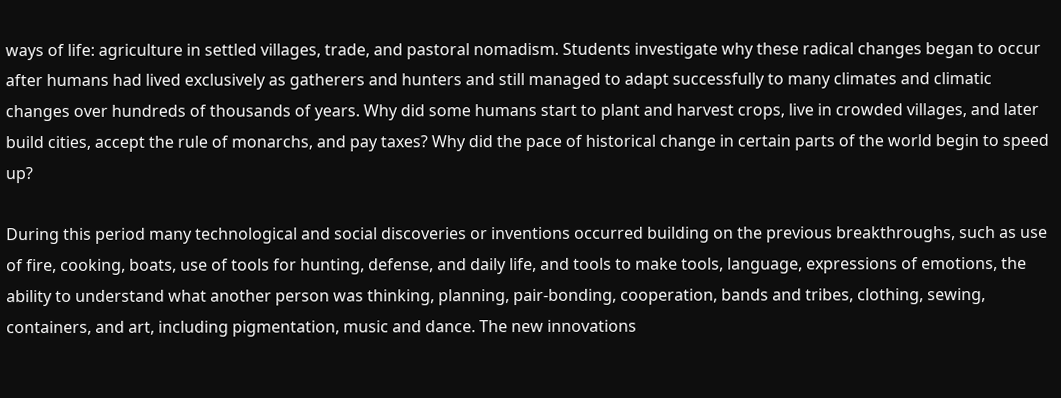ways of life: agriculture in settled villages, trade, and pastoral nomadism. Students investigate why these radical changes began to occur after humans had lived exclusively as gatherers and hunters and still managed to adapt successfully to many climates and climatic changes over hundreds of thousands of years. Why did some humans start to plant and harvest crops, live in crowded villages, and later build cities, accept the rule of monarchs, and pay taxes? Why did the pace of historical change in certain parts of the world begin to speed up?

During this period many technological and social discoveries or inventions occurred building on the previous breakthroughs, such as use of fire, cooking, boats, use of tools for hunting, defense, and daily life, and tools to make tools, language, expressions of emotions, the ability to understand what another person was thinking, planning, pair-bonding, cooperation, bands and tribes, clothing, sewing, containers, and art, including pigmentation, music and dance. The new innovations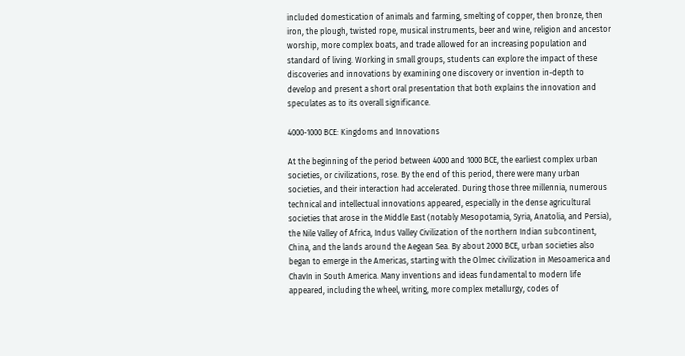included domestication of animals and farming, smelting of copper, then bronze, then iron, the plough, twisted rope, musical instruments, beer and wine, religion and ancestor worship, more complex boats, and trade allowed for an increasing population and standard of living. Working in small groups, students can explore the impact of these discoveries and innovations by examining one discovery or invention in-depth to develop and present a short oral presentation that both explains the innovation and speculates as to its overall significance.

4000-1000 BCE: Kingdoms and Innovations

At the beginning of the period between 4000 and 1000 BCE, the earliest complex urban societies, or civilizations, rose. By the end of this period, there were many urban societies, and their interaction had accelerated. During those three millennia, numerous technical and intellectual innovations appeared, especially in the dense agricultural societies that arose in the Middle East (notably Mesopotamia, Syria, Anatolia, and Persia), the Nile Valley of Africa, Indus Valley Civilization of the northern Indian subcontinent, China, and the lands around the Aegean Sea. By about 2000 BCE, urban societies also began to emerge in the Americas, starting with the Olmec civilization in Mesoamerica and Chavín in South America. Many inventions and ideas fundamental to modern life appeared, including the wheel, writing, more complex metallurgy, codes of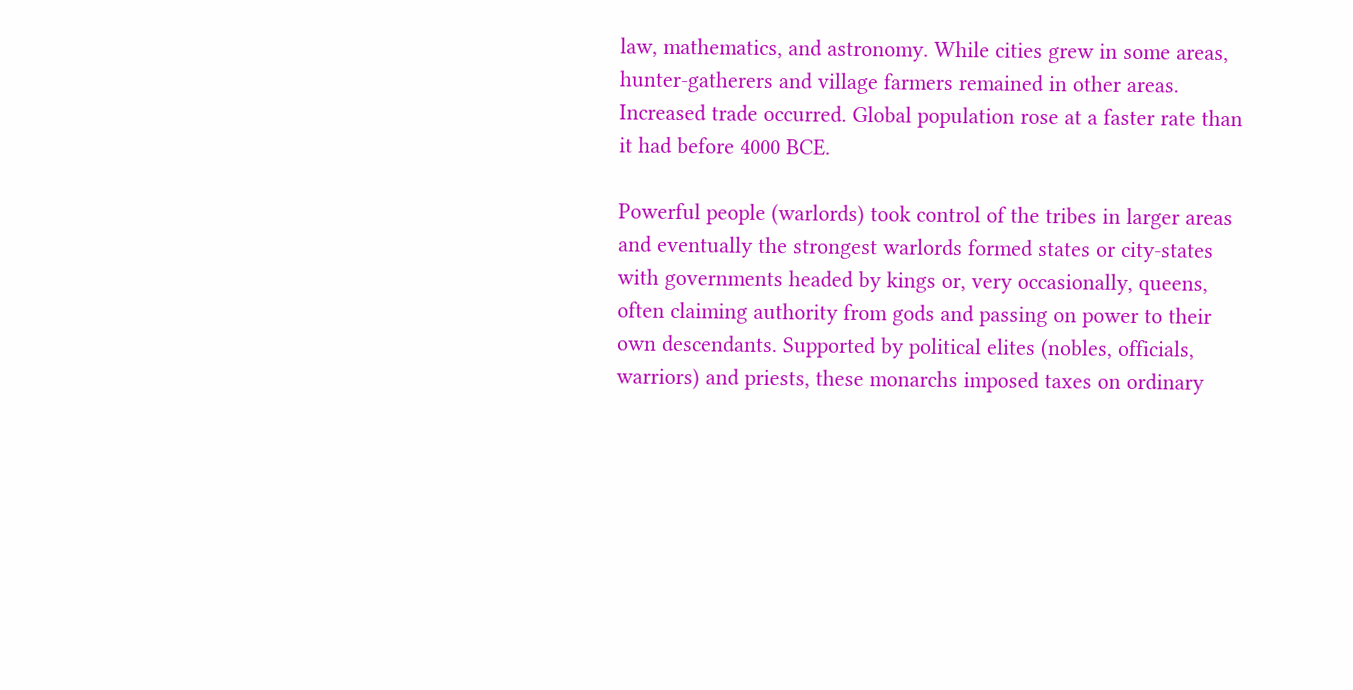law, mathematics, and astronomy. While cities grew in some areas, hunter-gatherers and village farmers remained in other areas. Increased trade occurred. Global population rose at a faster rate than it had before 4000 BCE.

Powerful people (warlords) took control of the tribes in larger areas and eventually the strongest warlords formed states or city-states with governments headed by kings or, very occasionally, queens, often claiming authority from gods and passing on power to their own descendants. Supported by political elites (nobles, officials, warriors) and priests, these monarchs imposed taxes on ordinary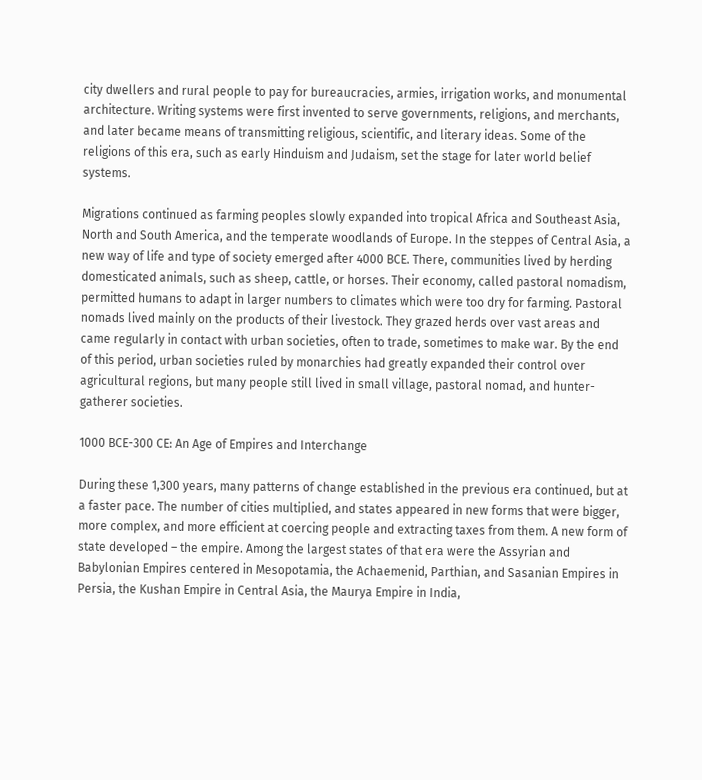city dwellers and rural people to pay for bureaucracies, armies, irrigation works, and monumental architecture. Writing systems were first invented to serve governments, religions, and merchants, and later became means of transmitting religious, scientific, and literary ideas. Some of the religions of this era, such as early Hinduism and Judaism, set the stage for later world belief systems.

Migrations continued as farming peoples slowly expanded into tropical Africa and Southeast Asia, North and South America, and the temperate woodlands of Europe. In the steppes of Central Asia, a new way of life and type of society emerged after 4000 BCE. There, communities lived by herding domesticated animals, such as sheep, cattle, or horses. Their economy, called pastoral nomadism, permitted humans to adapt in larger numbers to climates which were too dry for farming. Pastoral nomads lived mainly on the products of their livestock. They grazed herds over vast areas and came regularly in contact with urban societies, often to trade, sometimes to make war. By the end of this period, urban societies ruled by monarchies had greatly expanded their control over agricultural regions, but many people still lived in small village, pastoral nomad, and hunter-gatherer societies.

1000 BCE-300 CE: An Age of Empires and Interchange

During these 1,300 years, many patterns of change established in the previous era continued, but at a faster pace. The number of cities multiplied, and states appeared in new forms that were bigger, more complex, and more efficient at coercing people and extracting taxes from them. A new form of state developed – the empire. Among the largest states of that era were the Assyrian and Babylonian Empires centered in Mesopotamia, the Achaemenid, Parthian, and Sasanian Empires in Persia, the Kushan Empire in Central Asia, the Maurya Empire in India,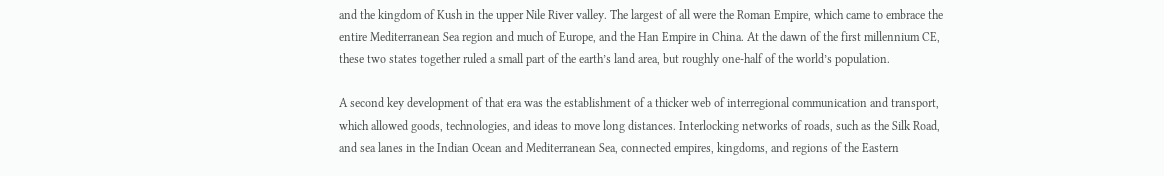and the kingdom of Kush in the upper Nile River valley. The largest of all were the Roman Empire, which came to embrace the entire Mediterranean Sea region and much of Europe, and the Han Empire in China. At the dawn of the first millennium CE, these two states together ruled a small part of the earth’s land area, but roughly one-half of the world’s population.

A second key development of that era was the establishment of a thicker web of interregional communication and transport, which allowed goods, technologies, and ideas to move long distances. Interlocking networks of roads, such as the Silk Road, and sea lanes in the Indian Ocean and Mediterranean Sea, connected empires, kingdoms, and regions of the Eastern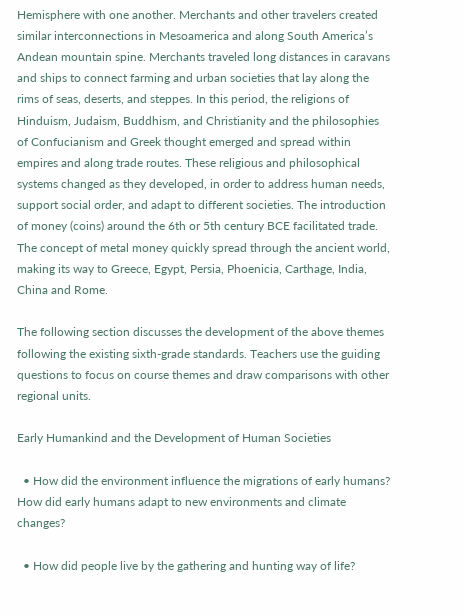Hemisphere with one another. Merchants and other travelers created similar interconnections in Mesoamerica and along South America’s Andean mountain spine. Merchants traveled long distances in caravans and ships to connect farming and urban societies that lay along the rims of seas, deserts, and steppes. In this period, the religions of Hinduism, Judaism, Buddhism, and Christianity and the philosophies of Confucianism and Greek thought emerged and spread within empires and along trade routes. These religious and philosophical systems changed as they developed, in order to address human needs, support social order, and adapt to different societies. The introduction of money (coins) around the 6th or 5th century BCE facilitated trade. The concept of metal money quickly spread through the ancient world, making its way to Greece, Egypt, Persia, Phoenicia, Carthage, India, China and Rome.

The following section discusses the development of the above themes following the existing sixth-grade standards. Teachers use the guiding questions to focus on course themes and draw comparisons with other regional units.

Early Humankind and the Development of Human Societies

  • How did the environment influence the migrations of early humans? How did early humans adapt to new environments and climate changes?

  • How did people live by the gathering and hunting way of life?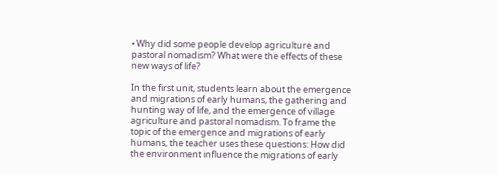• Why did some people develop agriculture and pastoral nomadism? What were the effects of these new ways of life?

In the first unit, students learn about the emergence and migrations of early humans, the gathering and hunting way of life, and the emergence of village agriculture and pastoral nomadism. To frame the topic of the emergence and migrations of early humans, the teacher uses these questions: How did the environment influence the migrations of early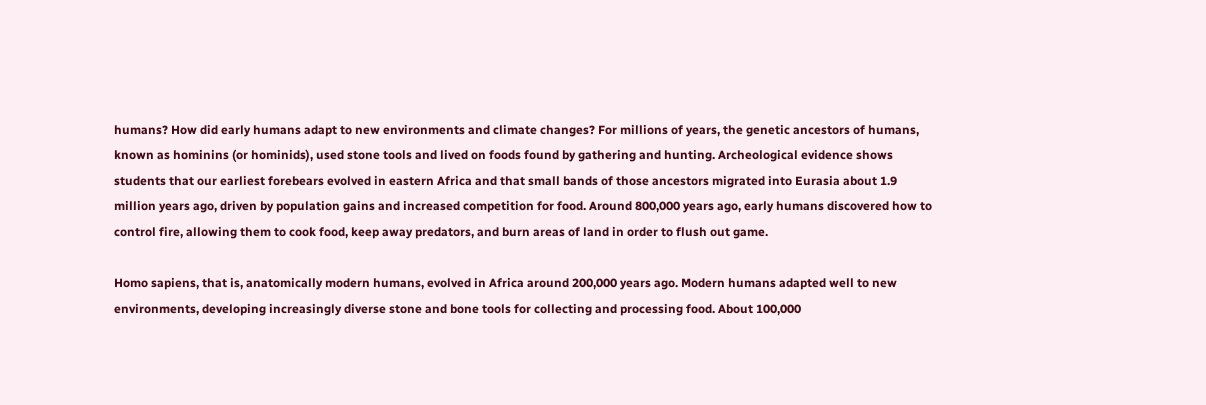humans? How did early humans adapt to new environments and climate changes? For millions of years, the genetic ancestors of humans, known as hominins (or hominids), used stone tools and lived on foods found by gathering and hunting. Archeological evidence shows students that our earliest forebears evolved in eastern Africa and that small bands of those ancestors migrated into Eurasia about 1.9 million years ago, driven by population gains and increased competition for food. Around 800,000 years ago, early humans discovered how to control fire, allowing them to cook food, keep away predators, and burn areas of land in order to flush out game.

Homo sapiens, that is, anatomically modern humans, evolved in Africa around 200,000 years ago. Modern humans adapted well to new environments, developing increasingly diverse stone and bone tools for collecting and processing food. About 100,000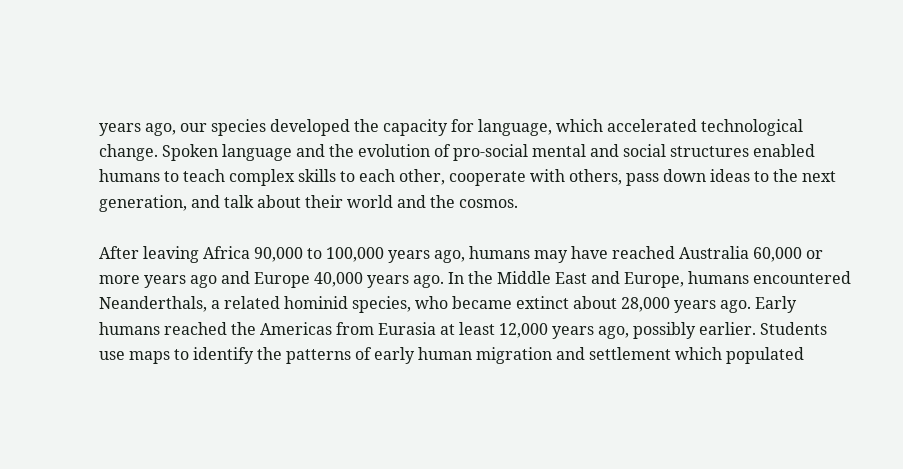years ago, our species developed the capacity for language, which accelerated technological change. Spoken language and the evolution of pro-social mental and social structures enabled humans to teach complex skills to each other, cooperate with others, pass down ideas to the next generation, and talk about their world and the cosmos.

After leaving Africa 90,000 to 100,000 years ago, humans may have reached Australia 60,000 or more years ago and Europe 40,000 years ago. In the Middle East and Europe, humans encountered Neanderthals, a related hominid species, who became extinct about 28,000 years ago. Early humans reached the Americas from Eurasia at least 12,000 years ago, possibly earlier. Students use maps to identify the patterns of early human migration and settlement which populated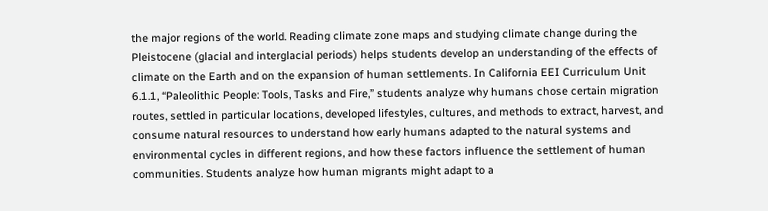the major regions of the world. Reading climate zone maps and studying climate change during the Pleistocene (glacial and interglacial periods) helps students develop an understanding of the effects of climate on the Earth and on the expansion of human settlements. In California EEI Curriculum Unit 6.1.1, “Paleolithic People: Tools, Tasks and Fire,” students analyze why humans chose certain migration routes, settled in particular locations, developed lifestyles, cultures, and methods to extract, harvest, and consume natural resources to understand how early humans adapted to the natural systems and environmental cycles in different regions, and how these factors influence the settlement of human communities. Students analyze how human migrants might adapt to a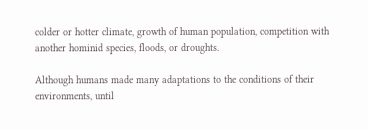colder or hotter climate, growth of human population, competition with another hominid species, floods, or droughts.

Although humans made many adaptations to the conditions of their environments, until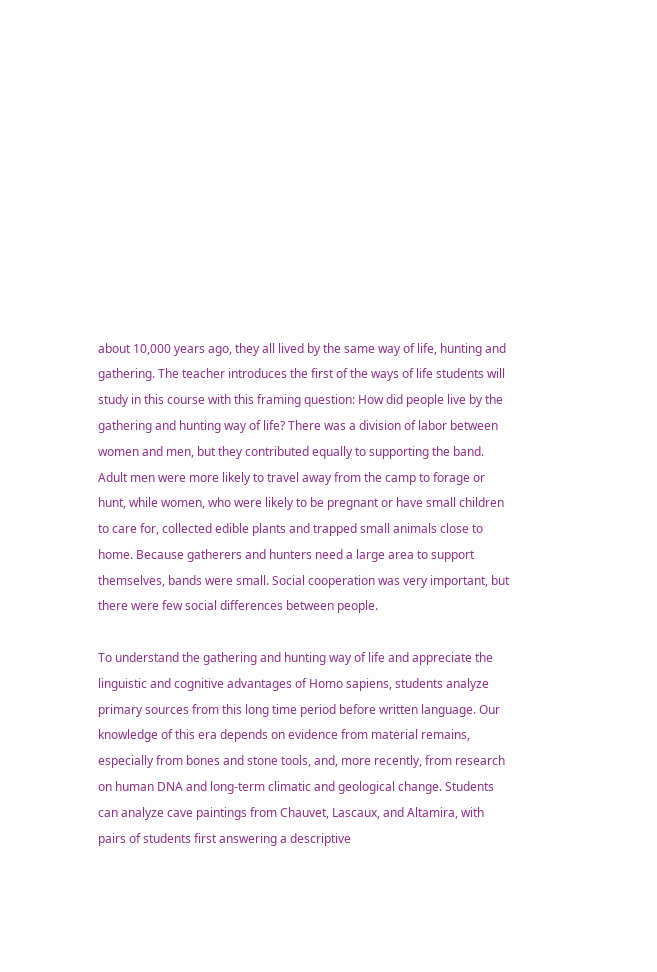about 10,000 years ago, they all lived by the same way of life, hunting and gathering. The teacher introduces the first of the ways of life students will study in this course with this framing question: How did people live by the gathering and hunting way of life? There was a division of labor between women and men, but they contributed equally to supporting the band. Adult men were more likely to travel away from the camp to forage or hunt, while women, who were likely to be pregnant or have small children to care for, collected edible plants and trapped small animals close to home. Because gatherers and hunters need a large area to support themselves, bands were small. Social cooperation was very important, but there were few social differences between people.

To understand the gathering and hunting way of life and appreciate the linguistic and cognitive advantages of Homo sapiens, students analyze primary sources from this long time period before written language. Our knowledge of this era depends on evidence from material remains, especially from bones and stone tools, and, more recently, from research on human DNA and long-term climatic and geological change. Students can analyze cave paintings from Chauvet, Lascaux, and Altamira, with pairs of students first answering a descriptive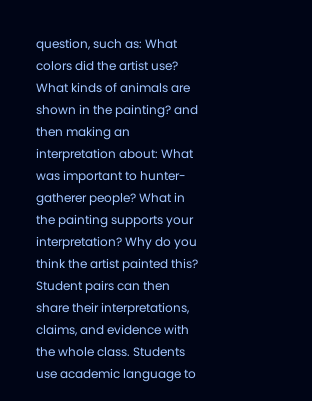question, such as: What colors did the artist use? What kinds of animals are shown in the painting? and then making an interpretation about: What was important to hunter-gatherer people? What in the painting supports your interpretation? Why do you think the artist painted this? Student pairs can then share their interpretations, claims, and evidence with the whole class. Students use academic language to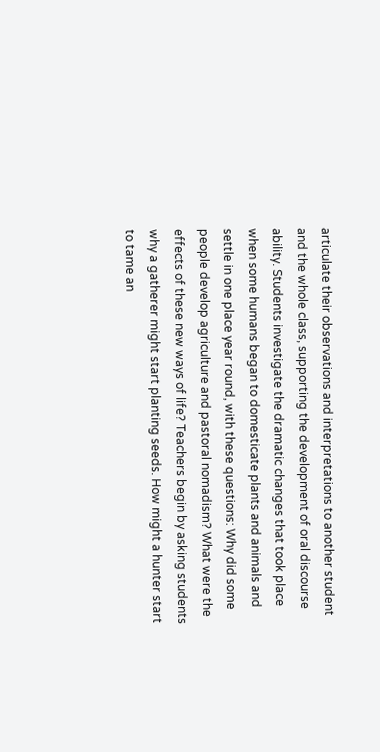articulate their observations and interpretations to another student and the whole class, supporting the development of oral discourse ability. Students investigate the dramatic changes that took place when some humans began to domesticate plants and animals and settle in one place year round, with these questions: Why did some people develop agriculture and pastoral nomadism? What were the effects of these new ways of life? Teachers begin by asking students why a gatherer might start planting seeds. How might a hunter start to tame an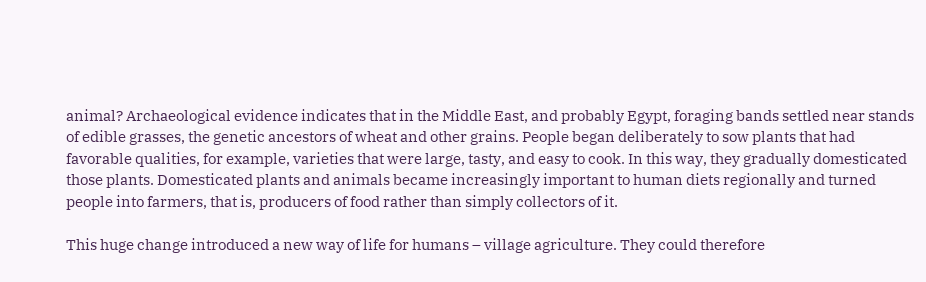animal? Archaeological evidence indicates that in the Middle East, and probably Egypt, foraging bands settled near stands of edible grasses, the genetic ancestors of wheat and other grains. People began deliberately to sow plants that had favorable qualities, for example, varieties that were large, tasty, and easy to cook. In this way, they gradually domesticated those plants. Domesticated plants and animals became increasingly important to human diets regionally and turned people into farmers, that is, producers of food rather than simply collectors of it.

This huge change introduced a new way of life for humans – village agriculture. They could therefore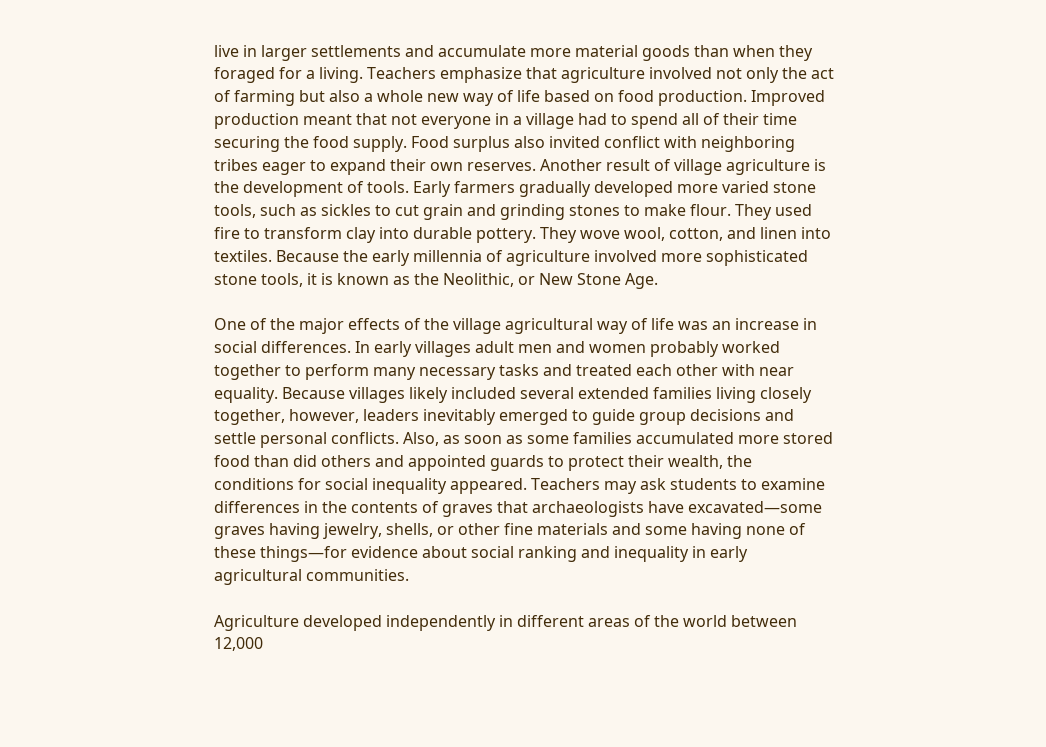live in larger settlements and accumulate more material goods than when they foraged for a living. Teachers emphasize that agriculture involved not only the act of farming but also a whole new way of life based on food production. Improved production meant that not everyone in a village had to spend all of their time securing the food supply. Food surplus also invited conflict with neighboring tribes eager to expand their own reserves. Another result of village agriculture is the development of tools. Early farmers gradually developed more varied stone tools, such as sickles to cut grain and grinding stones to make flour. They used fire to transform clay into durable pottery. They wove wool, cotton, and linen into textiles. Because the early millennia of agriculture involved more sophisticated stone tools, it is known as the Neolithic, or New Stone Age.

One of the major effects of the village agricultural way of life was an increase in social differences. In early villages adult men and women probably worked together to perform many necessary tasks and treated each other with near equality. Because villages likely included several extended families living closely together, however, leaders inevitably emerged to guide group decisions and settle personal conflicts. Also, as soon as some families accumulated more stored food than did others and appointed guards to protect their wealth, the conditions for social inequality appeared. Teachers may ask students to examine differences in the contents of graves that archaeologists have excavated—some graves having jewelry, shells, or other fine materials and some having none of these things—for evidence about social ranking and inequality in early agricultural communities.

Agriculture developed independently in different areas of the world between 12,000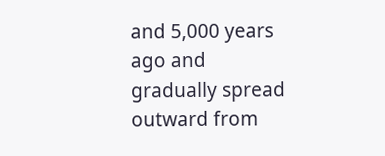and 5,000 years ago and gradually spread outward from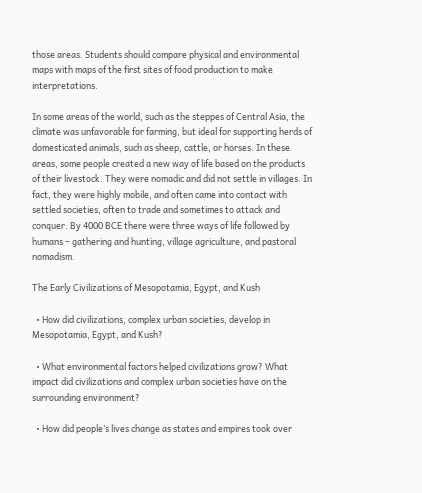those areas. Students should compare physical and environmental maps with maps of the first sites of food production to make interpretations.

In some areas of the world, such as the steppes of Central Asia, the climate was unfavorable for farming, but ideal for supporting herds of domesticated animals, such as sheep, cattle, or horses. In these areas, some people created a new way of life based on the products of their livestock. They were nomadic and did not settle in villages. In fact, they were highly mobile, and often came into contact with settled societies, often to trade and sometimes to attack and conquer. By 4000 BCE there were three ways of life followed by humans – gathering and hunting, village agriculture, and pastoral nomadism.

The Early Civilizations of Mesopotamia, Egypt, and Kush

  • How did civilizations, complex urban societies, develop in Mesopotamia, Egypt, and Kush?

  • What environmental factors helped civilizations grow? What impact did civilizations and complex urban societies have on the surrounding environment?

  • How did people’s lives change as states and empires took over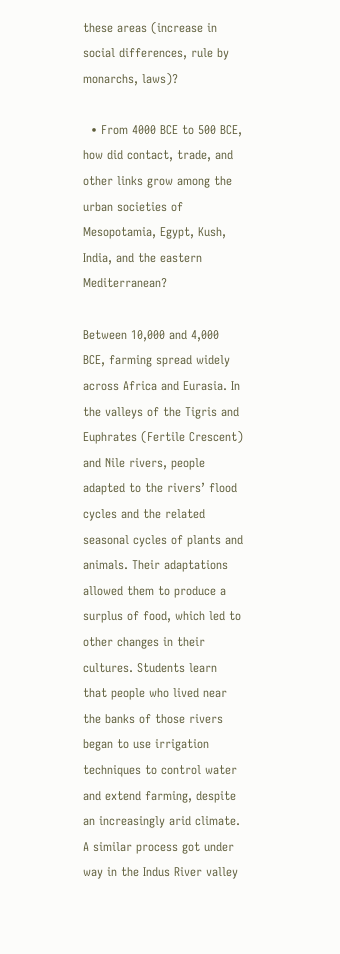these areas (increase in social differences, rule by monarchs, laws)?

  • From 4000 BCE to 500 BCE, how did contact, trade, and other links grow among the urban societies of Mesopotamia, Egypt, Kush, India, and the eastern Mediterranean?

Between 10,000 and 4,000 BCE, farming spread widely across Africa and Eurasia. In the valleys of the Tigris and Euphrates (Fertile Crescent) and Nile rivers, people adapted to the rivers’ flood cycles and the related seasonal cycles of plants and animals. Their adaptations allowed them to produce a surplus of food, which led to other changes in their cultures. Students learn that people who lived near the banks of those rivers began to use irrigation techniques to control water and extend farming, despite an increasingly arid climate. A similar process got under way in the Indus River valley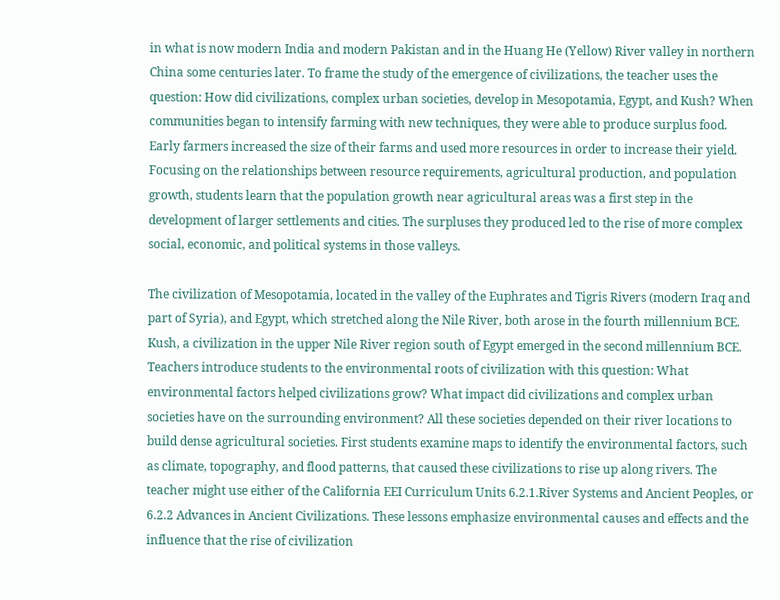in what is now modern India and modern Pakistan and in the Huang He (Yellow) River valley in northern China some centuries later. To frame the study of the emergence of civilizations, the teacher uses the question: How did civilizations, complex urban societies, develop in Mesopotamia, Egypt, and Kush? When communities began to intensify farming with new techniques, they were able to produce surplus food. Early farmers increased the size of their farms and used more resources in order to increase their yield. Focusing on the relationships between resource requirements, agricultural production, and population growth, students learn that the population growth near agricultural areas was a first step in the development of larger settlements and cities. The surpluses they produced led to the rise of more complex social, economic, and political systems in those valleys.

The civilization of Mesopotamia, located in the valley of the Euphrates and Tigris Rivers (modern Iraq and part of Syria), and Egypt, which stretched along the Nile River, both arose in the fourth millennium BCE. Kush, a civilization in the upper Nile River region south of Egypt emerged in the second millennium BCE. Teachers introduce students to the environmental roots of civilization with this question: What environmental factors helped civilizations grow? What impact did civilizations and complex urban societies have on the surrounding environment? All these societies depended on their river locations to build dense agricultural societies. First students examine maps to identify the environmental factors, such as climate, topography, and flood patterns, that caused these civilizations to rise up along rivers. The teacher might use either of the California EEI Curriculum Units 6.2.1.River Systems and Ancient Peoples, or 6.2.2 Advances in Ancient Civilizations. These lessons emphasize environmental causes and effects and the influence that the rise of civilization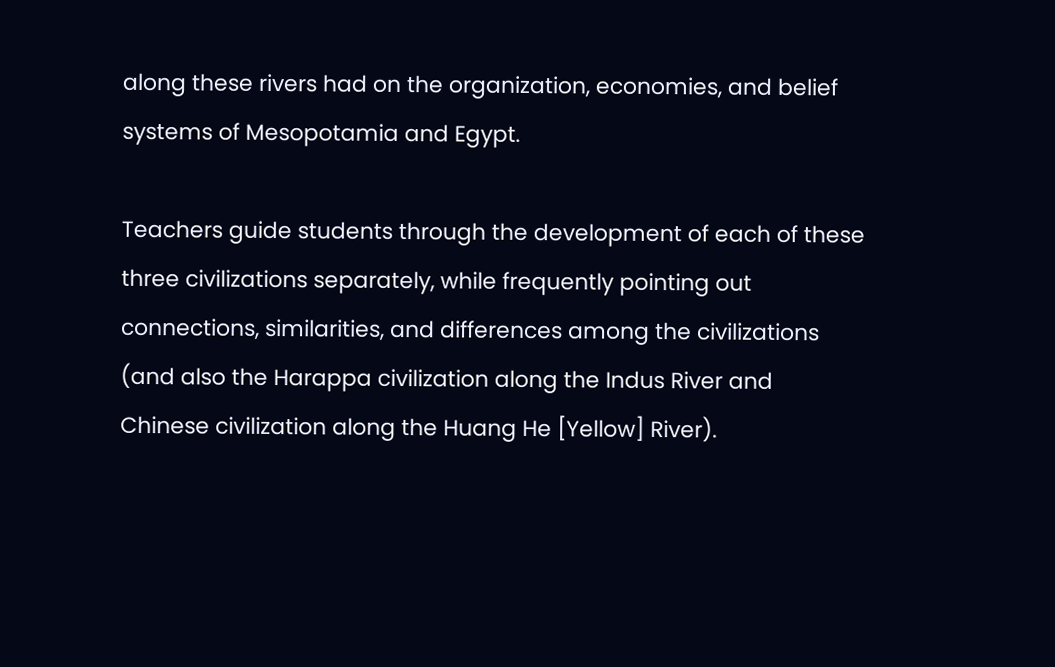along these rivers had on the organization, economies, and belief systems of Mesopotamia and Egypt.

Teachers guide students through the development of each of these three civilizations separately, while frequently pointing out connections, similarities, and differences among the civilizations (and also the Harappa civilization along the Indus River and Chinese civilization along the Huang He [Yellow] River).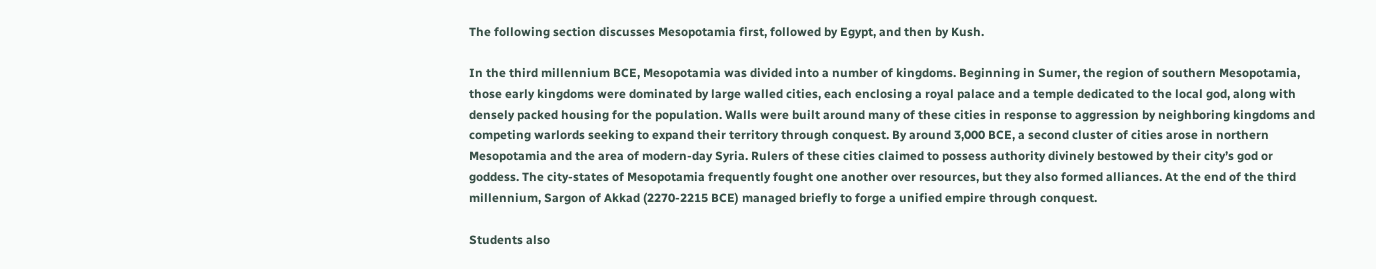The following section discusses Mesopotamia first, followed by Egypt, and then by Kush.

In the third millennium BCE, Mesopotamia was divided into a number of kingdoms. Beginning in Sumer, the region of southern Mesopotamia, those early kingdoms were dominated by large walled cities, each enclosing a royal palace and a temple dedicated to the local god, along with densely packed housing for the population. Walls were built around many of these cities in response to aggression by neighboring kingdoms and competing warlords seeking to expand their territory through conquest. By around 3,000 BCE, a second cluster of cities arose in northern Mesopotamia and the area of modern-day Syria. Rulers of these cities claimed to possess authority divinely bestowed by their city’s god or goddess. The city-states of Mesopotamia frequently fought one another over resources, but they also formed alliances. At the end of the third millennium, Sargon of Akkad (2270-2215 BCE) managed briefly to forge a unified empire through conquest.

Students also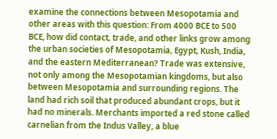examine the connections between Mesopotamia and other areas with this question: From 4000 BCE to 500 BCE, how did contact, trade, and other links grow among the urban societies of Mesopotamia, Egypt, Kush, India, and the eastern Mediterranean? Trade was extensive, not only among the Mesopotamian kingdoms, but also between Mesopotamia and surrounding regions. The land had rich soil that produced abundant crops, but it had no minerals. Merchants imported a red stone called carnelian from the Indus Valley, a blue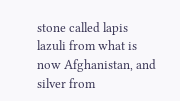stone called lapis lazuli from what is now Afghanistan, and silver from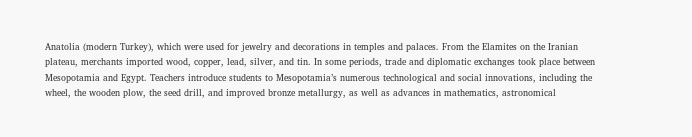Anatolia (modern Turkey), which were used for jewelry and decorations in temples and palaces. From the Elamites on the Iranian plateau, merchants imported wood, copper, lead, silver, and tin. In some periods, trade and diplomatic exchanges took place between Mesopotamia and Egypt. Teachers introduce students to Mesopotamia’s numerous technological and social innovations, including the wheel, the wooden plow, the seed drill, and improved bronze metallurgy, as well as advances in mathematics, astronomical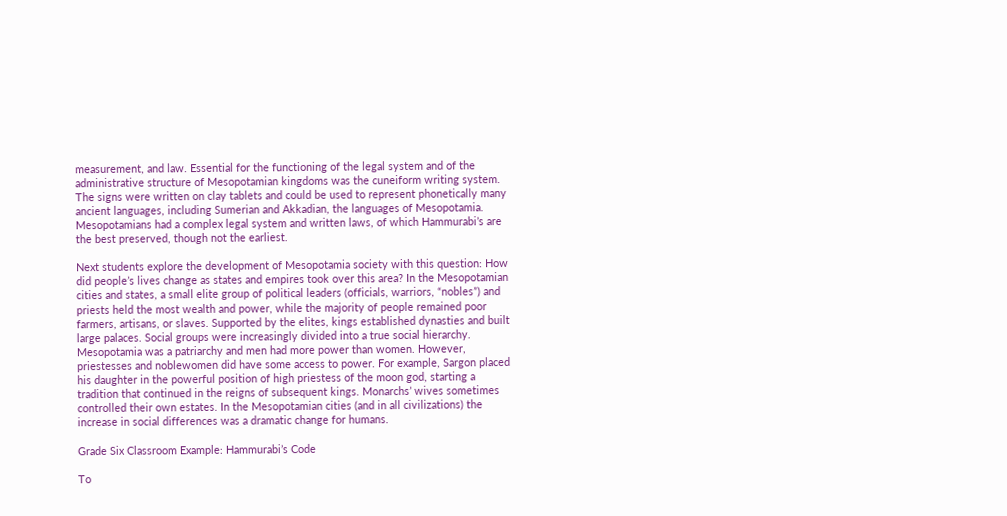measurement, and law. Essential for the functioning of the legal system and of the administrative structure of Mesopotamian kingdoms was the cuneiform writing system. The signs were written on clay tablets and could be used to represent phonetically many ancient languages, including Sumerian and Akkadian, the languages of Mesopotamia. Mesopotamians had a complex legal system and written laws, of which Hammurabi’s are the best preserved, though not the earliest.

Next students explore the development of Mesopotamia society with this question: How did people’s lives change as states and empires took over this area? In the Mesopotamian cities and states, a small elite group of political leaders (officials, warriors, “nobles”) and priests held the most wealth and power, while the majority of people remained poor farmers, artisans, or slaves. Supported by the elites, kings established dynasties and built large palaces. Social groups were increasingly divided into a true social hierarchy. Mesopotamia was a patriarchy and men had more power than women. However, priestesses and noblewomen did have some access to power. For example, Sargon placed his daughter in the powerful position of high priestess of the moon god, starting a tradition that continued in the reigns of subsequent kings. Monarchs’ wives sometimes controlled their own estates. In the Mesopotamian cities (and in all civilizations) the increase in social differences was a dramatic change for humans.

Grade Six Classroom Example: Hammurabi’s Code

To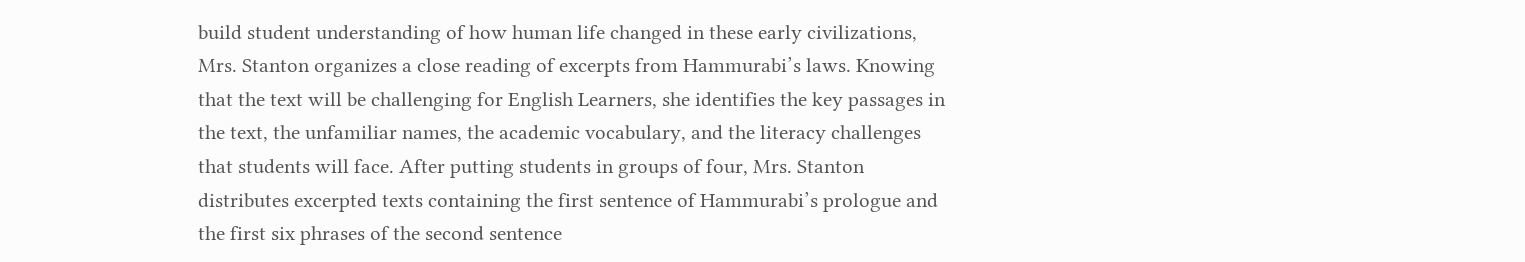build student understanding of how human life changed in these early civilizations, Mrs. Stanton organizes a close reading of excerpts from Hammurabi’s laws. Knowing that the text will be challenging for English Learners, she identifies the key passages in the text, the unfamiliar names, the academic vocabulary, and the literacy challenges that students will face. After putting students in groups of four, Mrs. Stanton distributes excerpted texts containing the first sentence of Hammurabi’s prologue and the first six phrases of the second sentence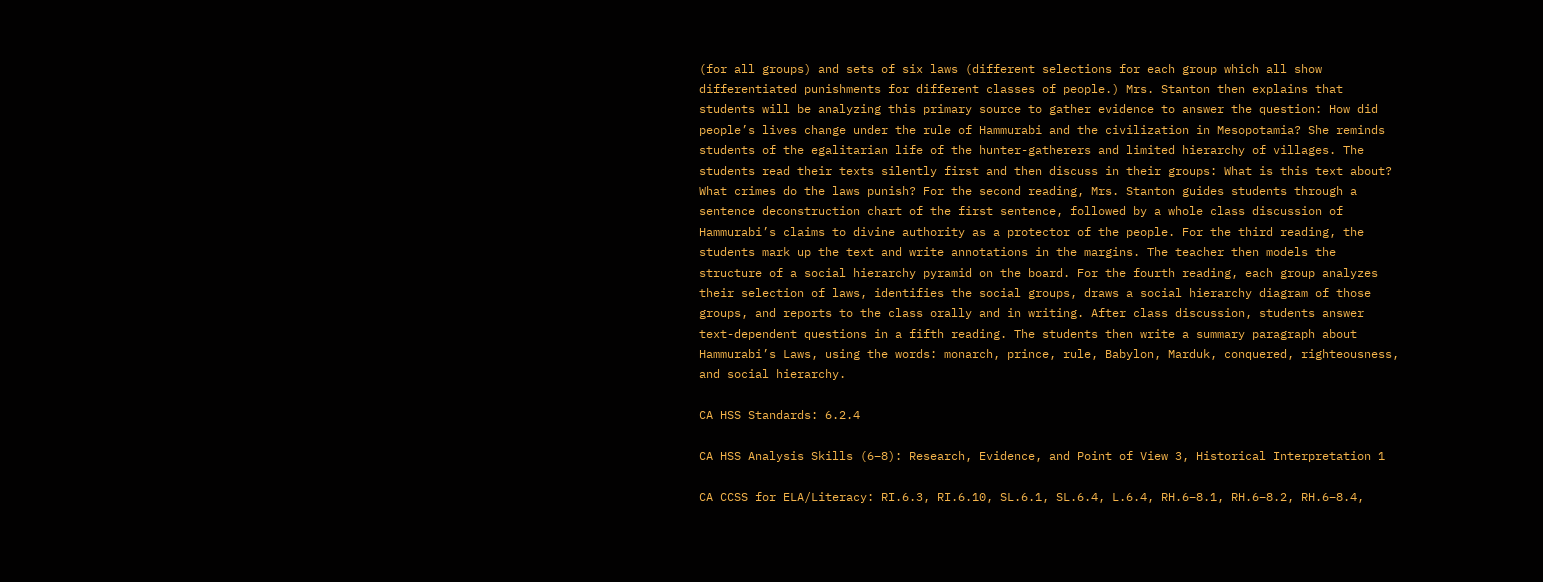(for all groups) and sets of six laws (different selections for each group which all show differentiated punishments for different classes of people.) Mrs. Stanton then explains that students will be analyzing this primary source to gather evidence to answer the question: How did people’s lives change under the rule of Hammurabi and the civilization in Mesopotamia? She reminds students of the egalitarian life of the hunter-gatherers and limited hierarchy of villages. The students read their texts silently first and then discuss in their groups: What is this text about? What crimes do the laws punish? For the second reading, Mrs. Stanton guides students through a sentence deconstruction chart of the first sentence, followed by a whole class discussion of Hammurabi’s claims to divine authority as a protector of the people. For the third reading, the students mark up the text and write annotations in the margins. The teacher then models the structure of a social hierarchy pyramid on the board. For the fourth reading, each group analyzes their selection of laws, identifies the social groups, draws a social hierarchy diagram of those groups, and reports to the class orally and in writing. After class discussion, students answer text-dependent questions in a fifth reading. The students then write a summary paragraph about Hammurabi’s Laws, using the words: monarch, prince, rule, Babylon, Marduk, conquered, righteousness, and social hierarchy.

CA HSS Standards: 6.2.4

CA HSS Analysis Skills (6–8): Research, Evidence, and Point of View 3, Historical Interpretation 1

CA CCSS for ELA/Literacy: RI.6.3, RI.6.10, SL.6.1, SL.6.4, L.6.4, RH.6–8.1, RH.6–8.2, RH.6–8.4,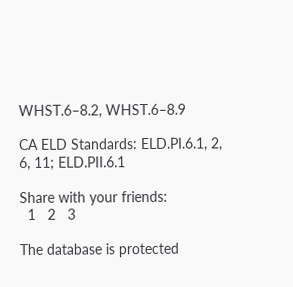WHST.6–8.2, WHST.6–8.9

CA ELD Standards: ELD.PI.6.1, 2, 6, 11; ELD.PII.6.1

Share with your friends:
  1   2   3

The database is protected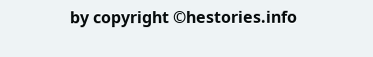by copyright ©hestories.info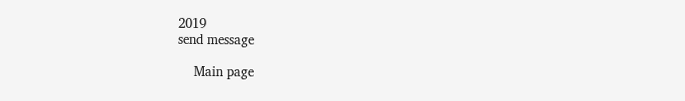2019
send message

    Main page